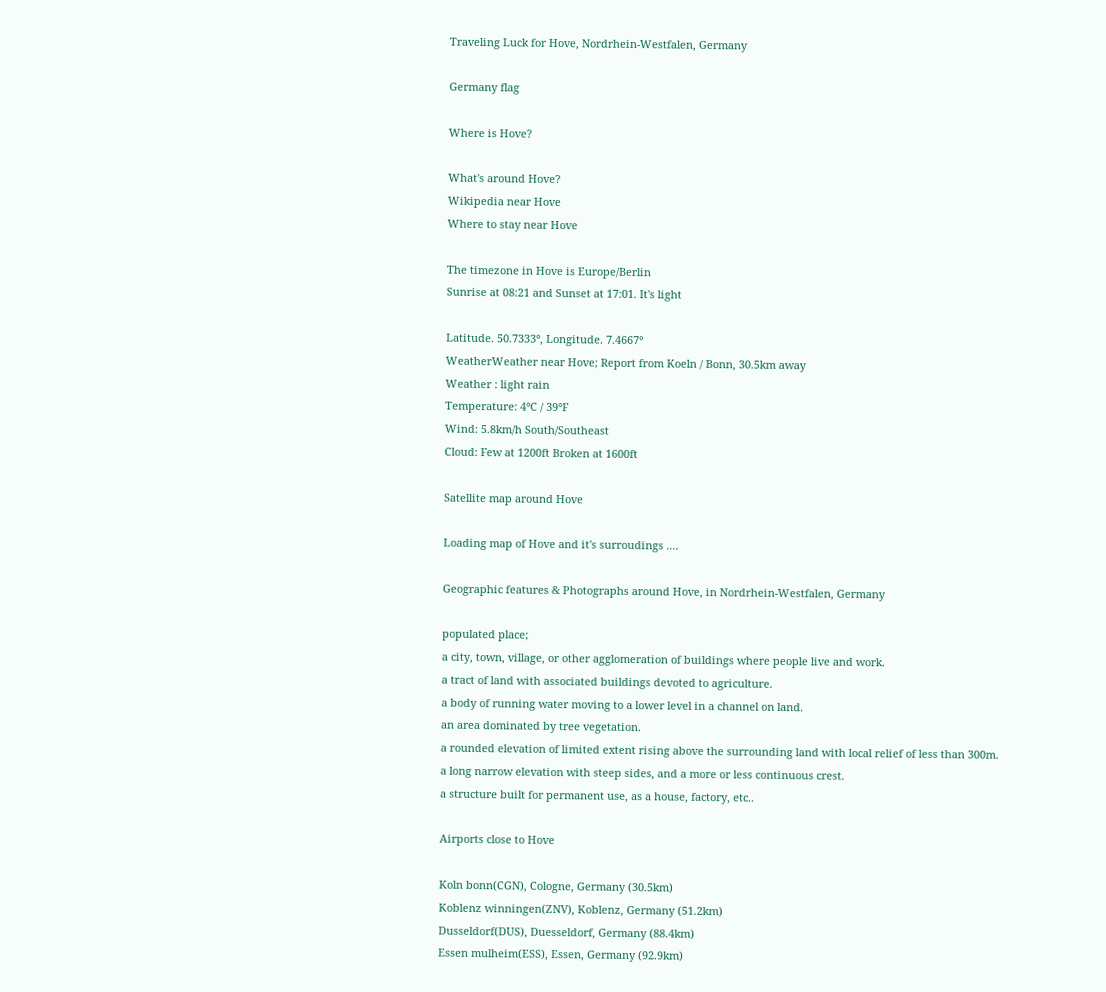Traveling Luck for Hove, Nordrhein-Westfalen, Germany

Germany flag

Where is Hove?

What's around Hove?
Wikipedia near Hove
Where to stay near Hove

The timezone in Hove is Europe/Berlin
Sunrise at 08:21 and Sunset at 17:01. It's light

Latitude. 50.7333°, Longitude. 7.4667°
WeatherWeather near Hove; Report from Koeln / Bonn, 30.5km away
Weather : light rain
Temperature: 4°C / 39°F
Wind: 5.8km/h South/Southeast
Cloud: Few at 1200ft Broken at 1600ft

Satellite map around Hove

Loading map of Hove and it's surroudings ....

Geographic features & Photographs around Hove, in Nordrhein-Westfalen, Germany

populated place;
a city, town, village, or other agglomeration of buildings where people live and work.
a tract of land with associated buildings devoted to agriculture.
a body of running water moving to a lower level in a channel on land.
an area dominated by tree vegetation.
a rounded elevation of limited extent rising above the surrounding land with local relief of less than 300m.
a long narrow elevation with steep sides, and a more or less continuous crest.
a structure built for permanent use, as a house, factory, etc..

Airports close to Hove

Koln bonn(CGN), Cologne, Germany (30.5km)
Koblenz winningen(ZNV), Koblenz, Germany (51.2km)
Dusseldorf(DUS), Duesseldorf, Germany (88.4km)
Essen mulheim(ESS), Essen, Germany (92.9km)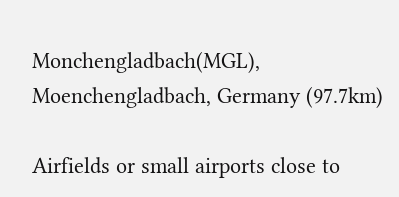Monchengladbach(MGL), Moenchengladbach, Germany (97.7km)

Airfields or small airports close to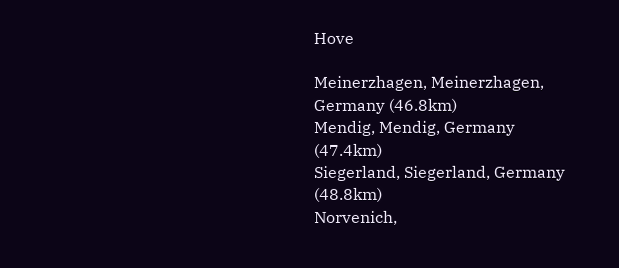Hove

Meinerzhagen, Meinerzhagen, Germany (46.8km)
Mendig, Mendig, Germany (47.4km)
Siegerland, Siegerland, Germany (48.8km)
Norvenich,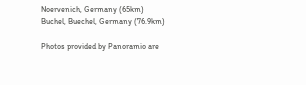Noervenich, Germany (65km)
Buchel, Buechel, Germany (76.9km)

Photos provided by Panoramio are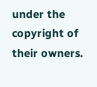under the copyright of their owners.